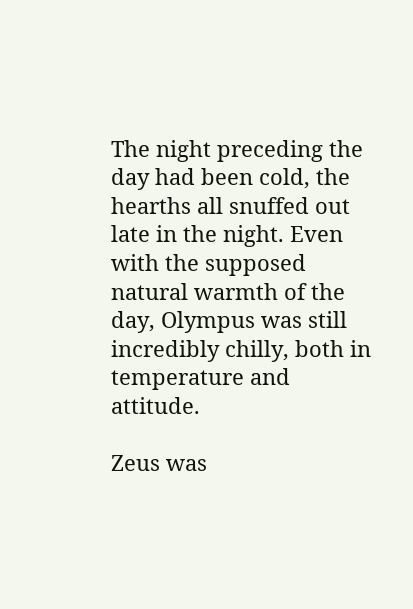The night preceding the day had been cold, the hearths all snuffed out late in the night. Even with the supposed natural warmth of the day, Olympus was still incredibly chilly, both in temperature and attitude.

Zeus was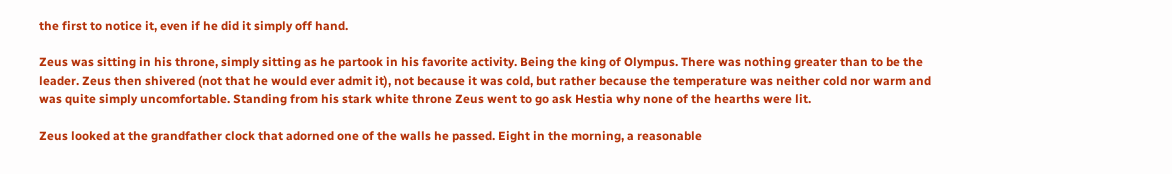the first to notice it, even if he did it simply off hand.

Zeus was sitting in his throne, simply sitting as he partook in his favorite activity. Being the king of Olympus. There was nothing greater than to be the leader. Zeus then shivered (not that he would ever admit it), not because it was cold, but rather because the temperature was neither cold nor warm and was quite simply uncomfortable. Standing from his stark white throne Zeus went to go ask Hestia why none of the hearths were lit.

Zeus looked at the grandfather clock that adorned one of the walls he passed. Eight in the morning, a reasonable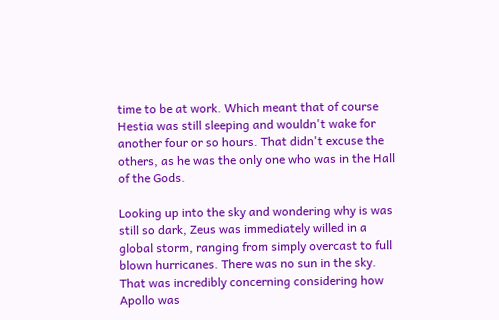time to be at work. Which meant that of course Hestia was still sleeping and wouldn't wake for another four or so hours. That didn't excuse the others, as he was the only one who was in the Hall of the Gods.

Looking up into the sky and wondering why is was still so dark, Zeus was immediately willed in a global storm, ranging from simply overcast to full blown hurricanes. There was no sun in the sky. That was incredibly concerning considering how Apollo was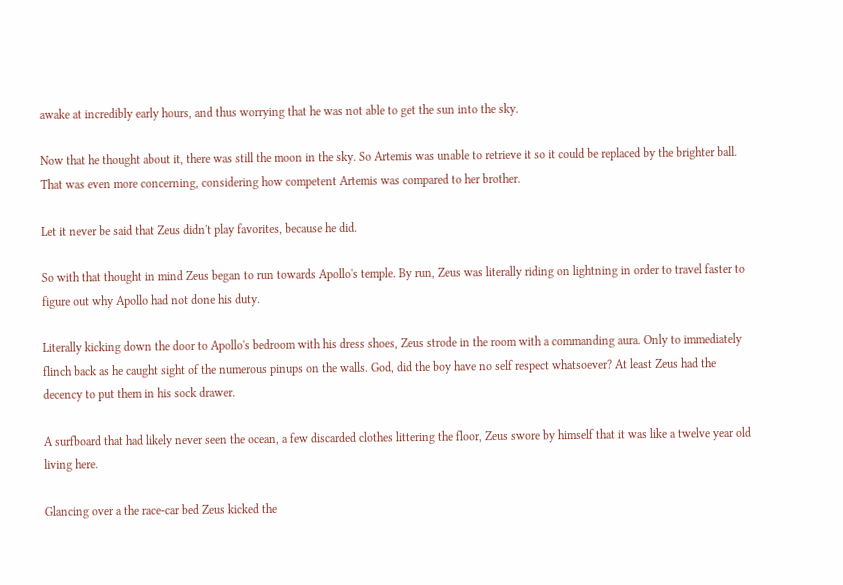awake at incredibly early hours, and thus worrying that he was not able to get the sun into the sky.

Now that he thought about it, there was still the moon in the sky. So Artemis was unable to retrieve it so it could be replaced by the brighter ball. That was even more concerning, considering how competent Artemis was compared to her brother.

Let it never be said that Zeus didn't play favorites, because he did.

So with that thought in mind Zeus began to run towards Apollo's temple. By run, Zeus was literally riding on lightning in order to travel faster to figure out why Apollo had not done his duty.

Literally kicking down the door to Apollo's bedroom with his dress shoes, Zeus strode in the room with a commanding aura. Only to immediately flinch back as he caught sight of the numerous pinups on the walls. God, did the boy have no self respect whatsoever? At least Zeus had the decency to put them in his sock drawer.

A surfboard that had likely never seen the ocean, a few discarded clothes littering the floor, Zeus swore by himself that it was like a twelve year old living here.

Glancing over a the race-car bed Zeus kicked the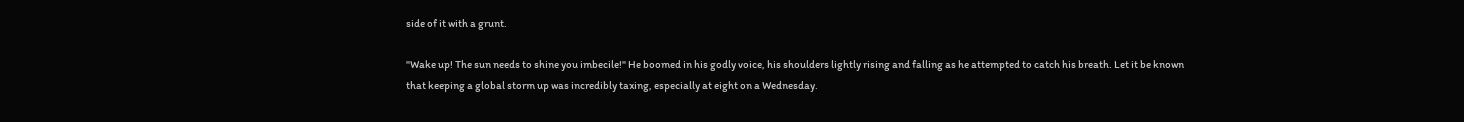side of it with a grunt.

"Wake up! The sun needs to shine you imbecile!" He boomed in his godly voice, his shoulders lightly rising and falling as he attempted to catch his breath. Let it be known that keeping a global storm up was incredibly taxing, especially at eight on a Wednesday.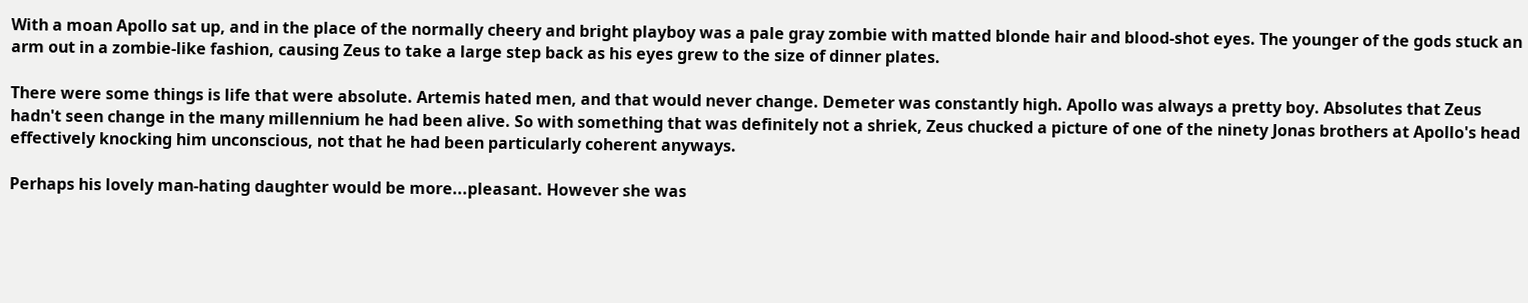With a moan Apollo sat up, and in the place of the normally cheery and bright playboy was a pale gray zombie with matted blonde hair and blood-shot eyes. The younger of the gods stuck an arm out in a zombie-like fashion, causing Zeus to take a large step back as his eyes grew to the size of dinner plates.

There were some things is life that were absolute. Artemis hated men, and that would never change. Demeter was constantly high. Apollo was always a pretty boy. Absolutes that Zeus hadn't seen change in the many millennium he had been alive. So with something that was definitely not a shriek, Zeus chucked a picture of one of the ninety Jonas brothers at Apollo's head effectively knocking him unconscious, not that he had been particularly coherent anyways.

Perhaps his lovely man-hating daughter would be more...pleasant. However she was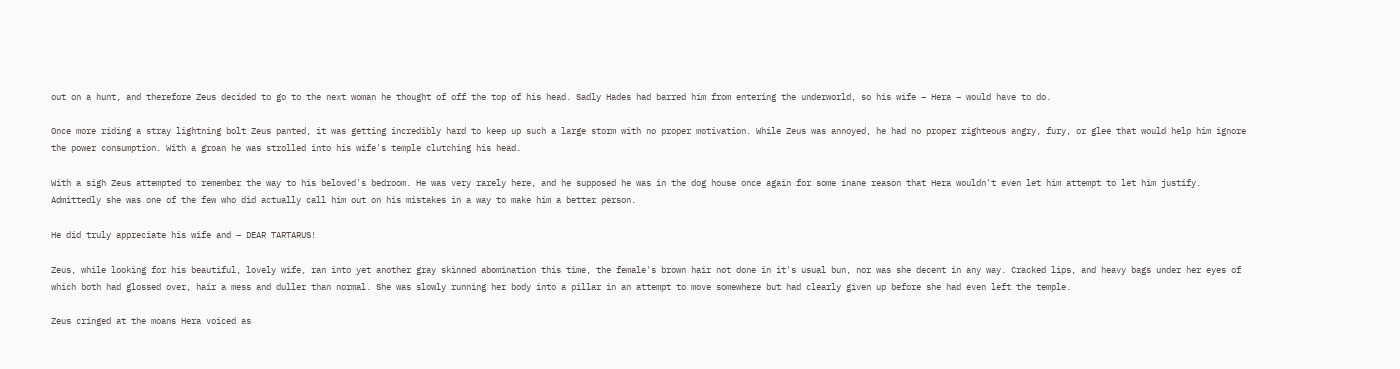out on a hunt, and therefore Zeus decided to go to the next woman he thought of off the top of his head. Sadly Hades had barred him from entering the underworld, so his wife – Hera – would have to do.

Once more riding a stray lightning bolt Zeus panted, it was getting incredibly hard to keep up such a large storm with no proper motivation. While Zeus was annoyed, he had no proper righteous angry, fury, or glee that would help him ignore the power consumption. With a groan he was strolled into his wife's temple clutching his head.

With a sigh Zeus attempted to remember the way to his beloved's bedroom. He was very rarely here, and he supposed he was in the dog house once again for some inane reason that Hera wouldn't even let him attempt to let him justify. Admittedly she was one of the few who did actually call him out on his mistakes in a way to make him a better person.

He did truly appreciate his wife and – DEAR TARTARUS!

Zeus, while looking for his beautiful, lovely wife, ran into yet another gray skinned abomination this time, the female's brown hair not done in it's usual bun, nor was she decent in any way. Cracked lips, and heavy bags under her eyes of which both had glossed over, hair a mess and duller than normal. She was slowly running her body into a pillar in an attempt to move somewhere but had clearly given up before she had even left the temple.

Zeus cringed at the moans Hera voiced as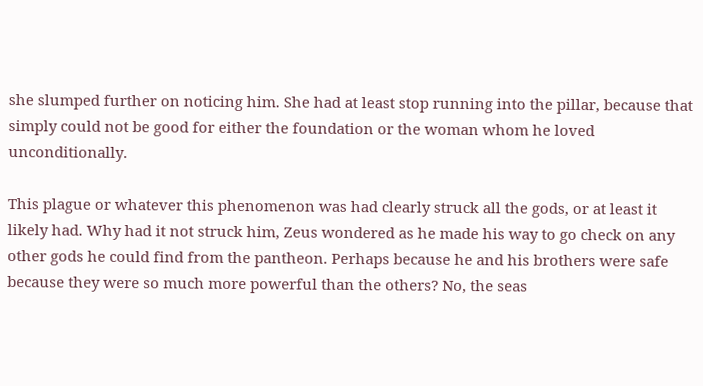she slumped further on noticing him. She had at least stop running into the pillar, because that simply could not be good for either the foundation or the woman whom he loved unconditionally.

This plague or whatever this phenomenon was had clearly struck all the gods, or at least it likely had. Why had it not struck him, Zeus wondered as he made his way to go check on any other gods he could find from the pantheon. Perhaps because he and his brothers were safe because they were so much more powerful than the others? No, the seas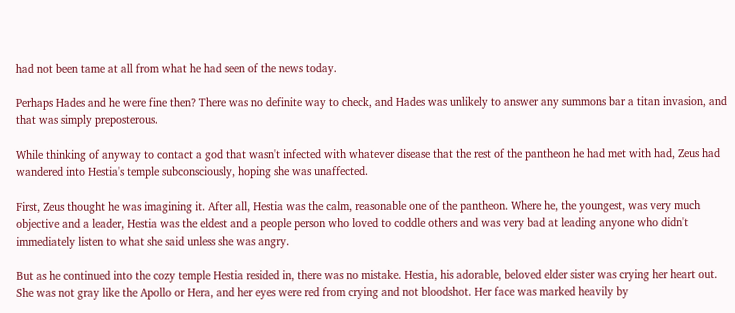had not been tame at all from what he had seen of the news today.

Perhaps Hades and he were fine then? There was no definite way to check, and Hades was unlikely to answer any summons bar a titan invasion, and that was simply preposterous.

While thinking of anyway to contact a god that wasn't infected with whatever disease that the rest of the pantheon he had met with had, Zeus had wandered into Hestia's temple subconsciously, hoping she was unaffected.

First, Zeus thought he was imagining it. After all, Hestia was the calm, reasonable one of the pantheon. Where he, the youngest, was very much objective and a leader, Hestia was the eldest and a people person who loved to coddle others and was very bad at leading anyone who didn't immediately listen to what she said unless she was angry.

But as he continued into the cozy temple Hestia resided in, there was no mistake. Hestia, his adorable, beloved elder sister was crying her heart out. She was not gray like the Apollo or Hera, and her eyes were red from crying and not bloodshot. Her face was marked heavily by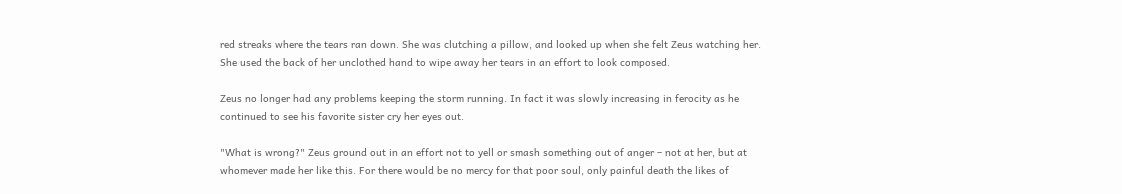red streaks where the tears ran down. She was clutching a pillow, and looked up when she felt Zeus watching her. She used the back of her unclothed hand to wipe away her tears in an effort to look composed.

Zeus no longer had any problems keeping the storm running. In fact it was slowly increasing in ferocity as he continued to see his favorite sister cry her eyes out.

"What is wrong?" Zeus ground out in an effort not to yell or smash something out of anger – not at her, but at whomever made her like this. For there would be no mercy for that poor soul, only painful death the likes of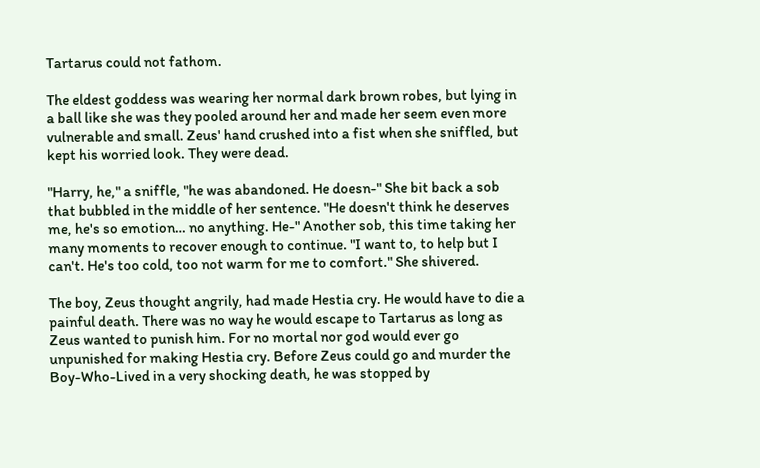Tartarus could not fathom.

The eldest goddess was wearing her normal dark brown robes, but lying in a ball like she was they pooled around her and made her seem even more vulnerable and small. Zeus' hand crushed into a fist when she sniffled, but kept his worried look. They were dead.

"Harry, he," a sniffle, "he was abandoned. He doesn-" She bit back a sob that bubbled in the middle of her sentence. "He doesn't think he deserves me, he's so emotion… no anything. He-" Another sob, this time taking her many moments to recover enough to continue. "I want to, to help but I can't. He's too cold, too not warm for me to comfort." She shivered.

The boy, Zeus thought angrily, had made Hestia cry. He would have to die a painful death. There was no way he would escape to Tartarus as long as Zeus wanted to punish him. For no mortal nor god would ever go unpunished for making Hestia cry. Before Zeus could go and murder the Boy-Who-Lived in a very shocking death, he was stopped by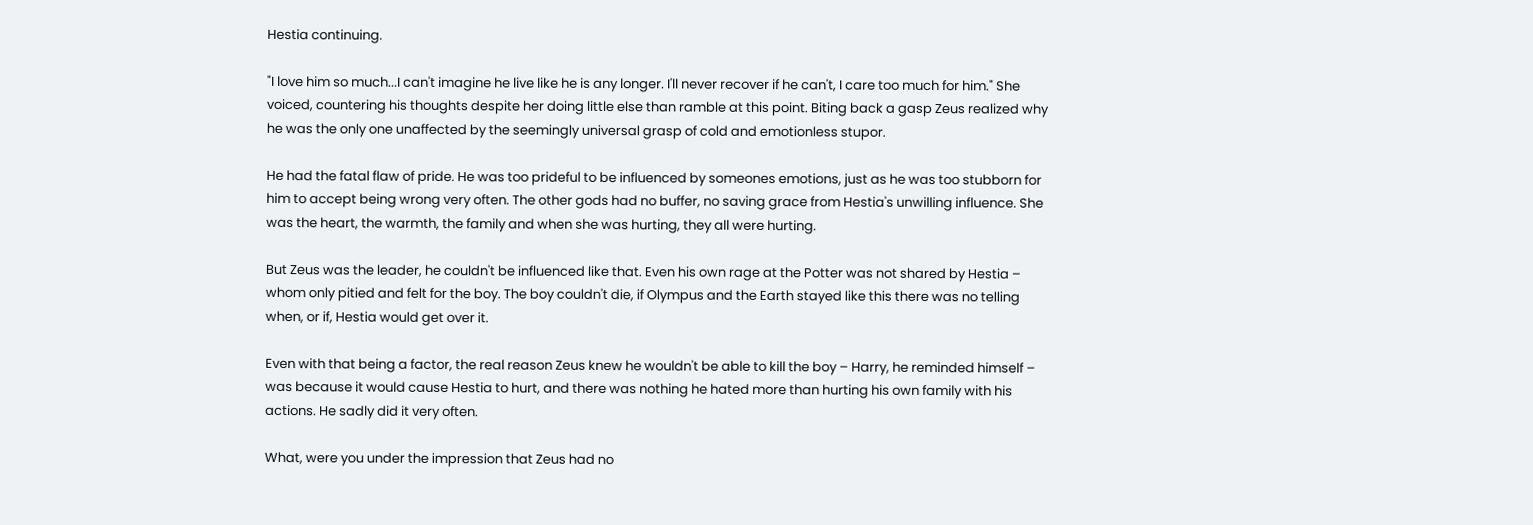Hestia continuing.

"I love him so much...I can't imagine he live like he is any longer. I'll never recover if he can't, I care too much for him." She voiced, countering his thoughts despite her doing little else than ramble at this point. Biting back a gasp Zeus realized why he was the only one unaffected by the seemingly universal grasp of cold and emotionless stupor.

He had the fatal flaw of pride. He was too prideful to be influenced by someones emotions, just as he was too stubborn for him to accept being wrong very often. The other gods had no buffer, no saving grace from Hestia's unwilling influence. She was the heart, the warmth, the family and when she was hurting, they all were hurting.

But Zeus was the leader, he couldn't be influenced like that. Even his own rage at the Potter was not shared by Hestia – whom only pitied and felt for the boy. The boy couldn't die, if Olympus and the Earth stayed like this there was no telling when, or if, Hestia would get over it.

Even with that being a factor, the real reason Zeus knew he wouldn't be able to kill the boy – Harry, he reminded himself – was because it would cause Hestia to hurt, and there was nothing he hated more than hurting his own family with his actions. He sadly did it very often.

What, were you under the impression that Zeus had no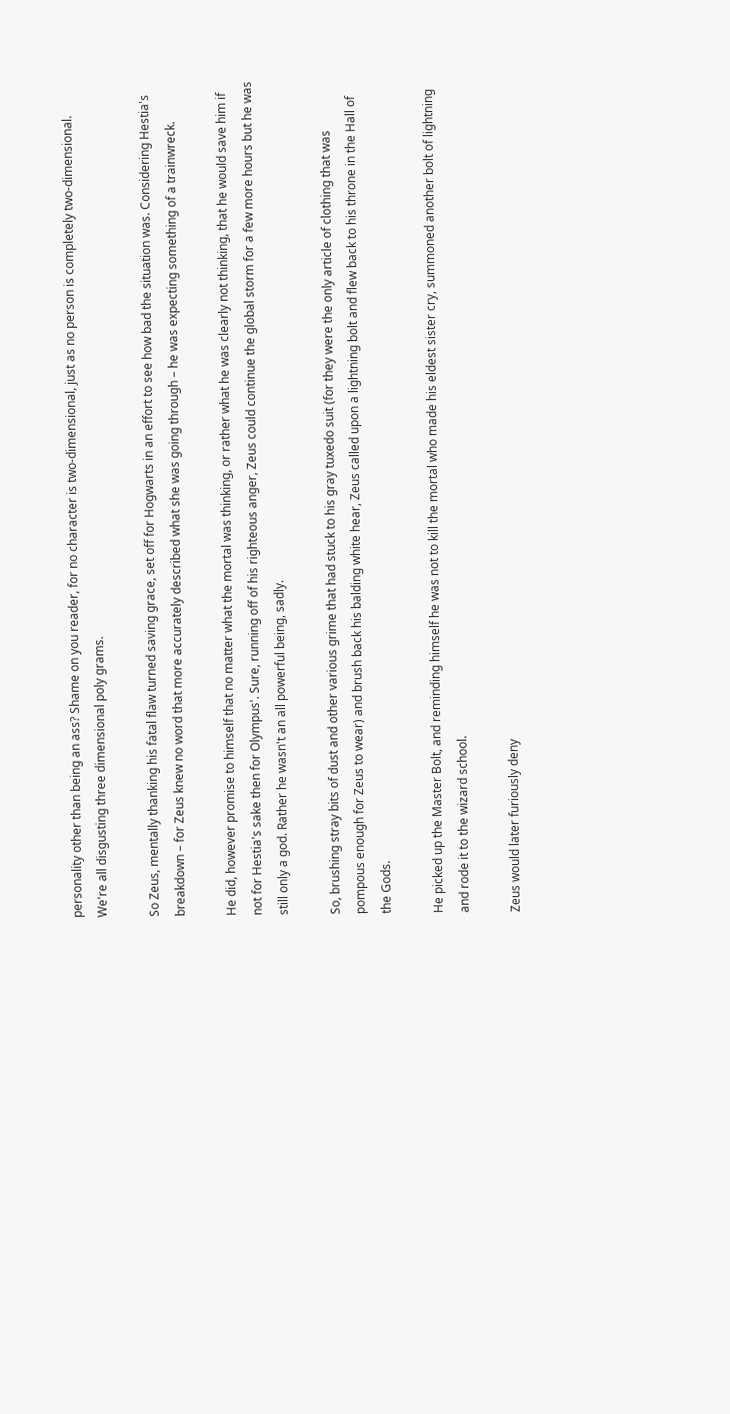personality other than being an ass? Shame on you reader, for no character is two-dimensional, just as no person is completely two-dimensional. We're all disgusting three dimensional poly grams.

So Zeus, mentally thanking his fatal flaw turned saving grace, set off for Hogwarts in an effort to see how bad the situation was. Considering Hestia's breakdown – for Zeus knew no word that more accurately described what she was going through – he was expecting something of a trainwreck.

He did, however promise to himself that no matter what the mortal was thinking, or rather what he was clearly not thinking, that he would save him if not for Hestia's sake then for Olympus'. Sure, running off of his righteous anger, Zeus could continue the global storm for a few more hours but he was still only a god. Rather he wasn't an all powerful being, sadly.

So, brushing stray bits of dust and other various grime that had stuck to his gray tuxedo suit (for they were the only article of clothing that was pompous enough for Zeus to wear) and brush back his balding white hear, Zeus called upon a lightning bolt and flew back to his throne in the Hall of the Gods.

He picked up the Master Bolt, and reminding himself he was not to kill the mortal who made his eldest sister cry, summoned another bolt of lightning and rode it to the wizard school.

Zeus would later furiously deny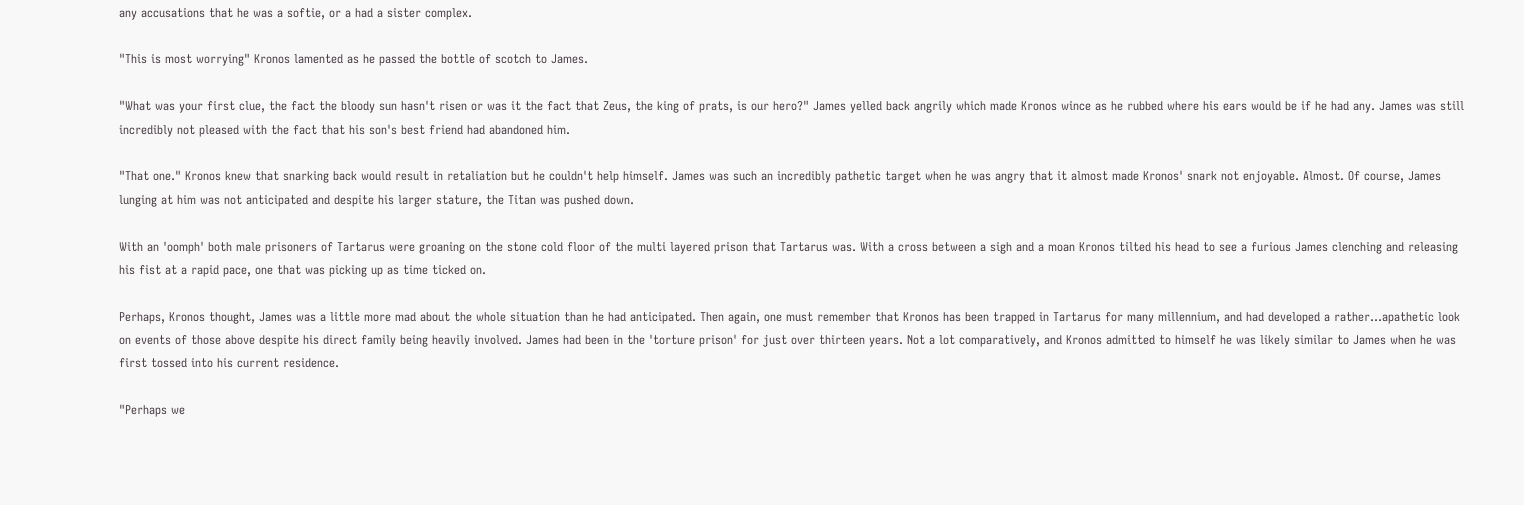any accusations that he was a softie, or a had a sister complex.

"This is most worrying" Kronos lamented as he passed the bottle of scotch to James.

"What was your first clue, the fact the bloody sun hasn't risen or was it the fact that Zeus, the king of prats, is our hero?" James yelled back angrily which made Kronos wince as he rubbed where his ears would be if he had any. James was still incredibly not pleased with the fact that his son's best friend had abandoned him.

"That one." Kronos knew that snarking back would result in retaliation but he couldn't help himself. James was such an incredibly pathetic target when he was angry that it almost made Kronos' snark not enjoyable. Almost. Of course, James lunging at him was not anticipated and despite his larger stature, the Titan was pushed down.

With an 'oomph' both male prisoners of Tartarus were groaning on the stone cold floor of the multi layered prison that Tartarus was. With a cross between a sigh and a moan Kronos tilted his head to see a furious James clenching and releasing his fist at a rapid pace, one that was picking up as time ticked on.

Perhaps, Kronos thought, James was a little more mad about the whole situation than he had anticipated. Then again, one must remember that Kronos has been trapped in Tartarus for many millennium, and had developed a rather...apathetic look on events of those above despite his direct family being heavily involved. James had been in the 'torture prison' for just over thirteen years. Not a lot comparatively, and Kronos admitted to himself he was likely similar to James when he was first tossed into his current residence.

"Perhaps we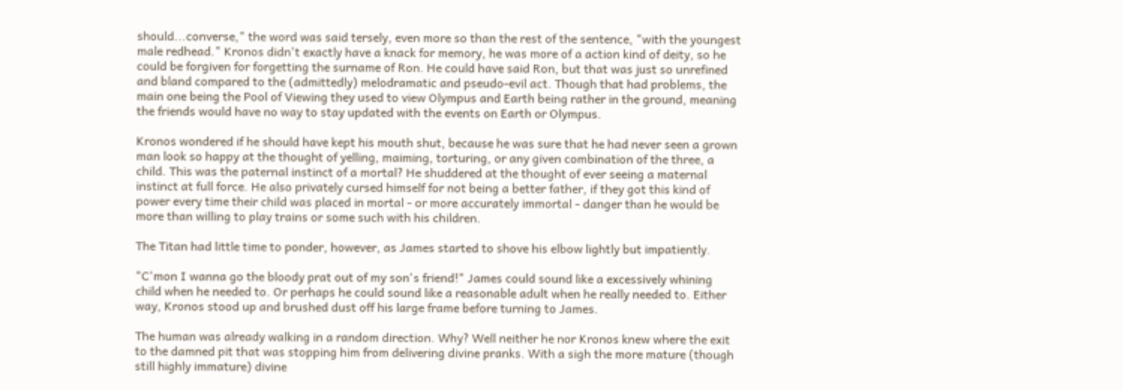should...converse," the word was said tersely, even more so than the rest of the sentence, "with the youngest male redhead." Kronos didn't exactly have a knack for memory, he was more of a action kind of deity, so he could be forgiven for forgetting the surname of Ron. He could have said Ron, but that was just so unrefined and bland compared to the (admittedly) melodramatic and pseudo-evil act. Though that had problems, the main one being the Pool of Viewing they used to view Olympus and Earth being rather in the ground, meaning the friends would have no way to stay updated with the events on Earth or Olympus.

Kronos wondered if he should have kept his mouth shut, because he was sure that he had never seen a grown man look so happy at the thought of yelling, maiming, torturing, or any given combination of the three, a child. This was the paternal instinct of a mortal? He shuddered at the thought of ever seeing a maternal instinct at full force. He also privately cursed himself for not being a better father, if they got this kind of power every time their child was placed in mortal - or more accurately immortal - danger than he would be more than willing to play trains or some such with his children.

The Titan had little time to ponder, however, as James started to shove his elbow lightly but impatiently.

"C'mon I wanna go the bloody prat out of my son's friend!" James could sound like a excessively whining child when he needed to. Or perhaps he could sound like a reasonable adult when he really needed to. Either way, Kronos stood up and brushed dust off his large frame before turning to James.

The human was already walking in a random direction. Why? Well neither he nor Kronos knew where the exit to the damned pit that was stopping him from delivering divine pranks. With a sigh the more mature (though still highly immature) divine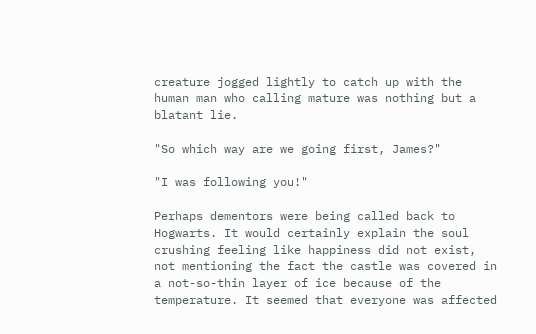creature jogged lightly to catch up with the human man who calling mature was nothing but a blatant lie.

"So which way are we going first, James?"

"I was following you!"

Perhaps dementors were being called back to Hogwarts. It would certainly explain the soul crushing feeling like happiness did not exist, not mentioning the fact the castle was covered in a not-so-thin layer of ice because of the temperature. It seemed that everyone was affected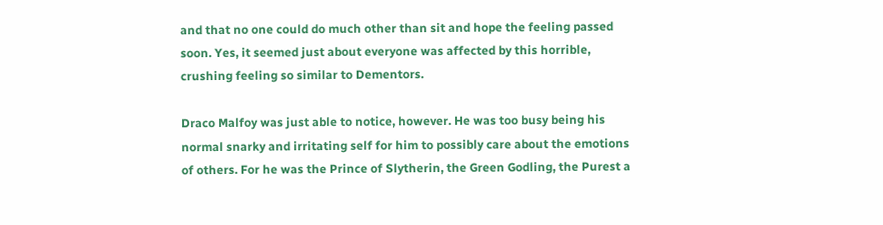and that no one could do much other than sit and hope the feeling passed soon. Yes, it seemed just about everyone was affected by this horrible, crushing feeling so similar to Dementors.

Draco Malfoy was just able to notice, however. He was too busy being his normal snarky and irritating self for him to possibly care about the emotions of others. For he was the Prince of Slytherin, the Green Godling, the Purest a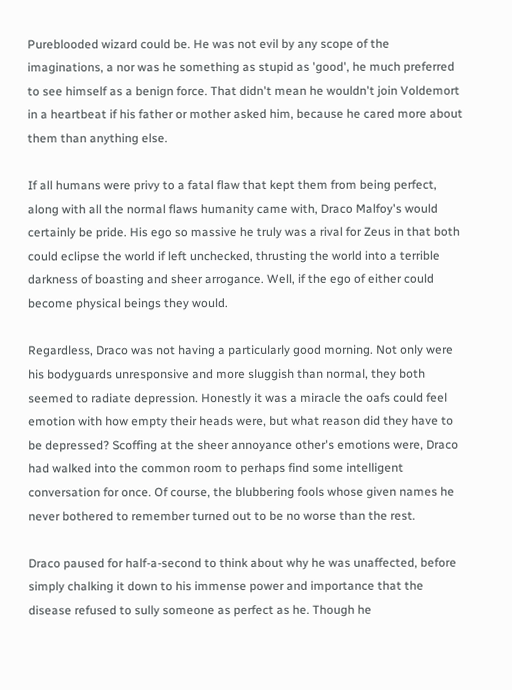Pureblooded wizard could be. He was not evil by any scope of the imaginations, a nor was he something as stupid as 'good', he much preferred to see himself as a benign force. That didn't mean he wouldn't join Voldemort in a heartbeat if his father or mother asked him, because he cared more about them than anything else.

If all humans were privy to a fatal flaw that kept them from being perfect, along with all the normal flaws humanity came with, Draco Malfoy's would certainly be pride. His ego so massive he truly was a rival for Zeus in that both could eclipse the world if left unchecked, thrusting the world into a terrible darkness of boasting and sheer arrogance. Well, if the ego of either could become physical beings they would.

Regardless, Draco was not having a particularly good morning. Not only were his bodyguards unresponsive and more sluggish than normal, they both seemed to radiate depression. Honestly it was a miracle the oafs could feel emotion with how empty their heads were, but what reason did they have to be depressed? Scoffing at the sheer annoyance other's emotions were, Draco had walked into the common room to perhaps find some intelligent conversation for once. Of course, the blubbering fools whose given names he never bothered to remember turned out to be no worse than the rest.

Draco paused for half-a-second to think about why he was unaffected, before simply chalking it down to his immense power and importance that the disease refused to sully someone as perfect as he. Though he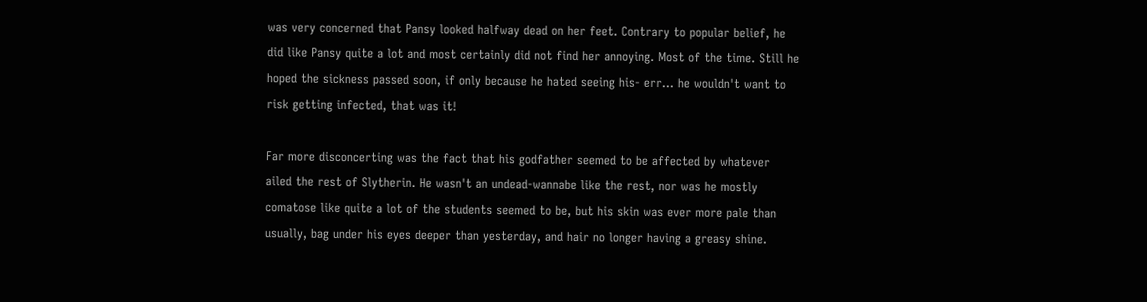was very concerned that Pansy looked halfway dead on her feet. Contrary to popular belief, he did like Pansy quite a lot and most certainly did not find her annoying. Most of the time. Still he hoped the sickness passed soon, if only because he hated seeing his- err... he wouldn't want to risk getting infected, that was it!

Far more disconcerting was the fact that his godfather seemed to be affected by whatever ailed the rest of Slytherin. He wasn't an undead-wannabe like the rest, nor was he mostly comatose like quite a lot of the students seemed to be, but his skin was ever more pale than usually, bag under his eyes deeper than yesterday, and hair no longer having a greasy shine.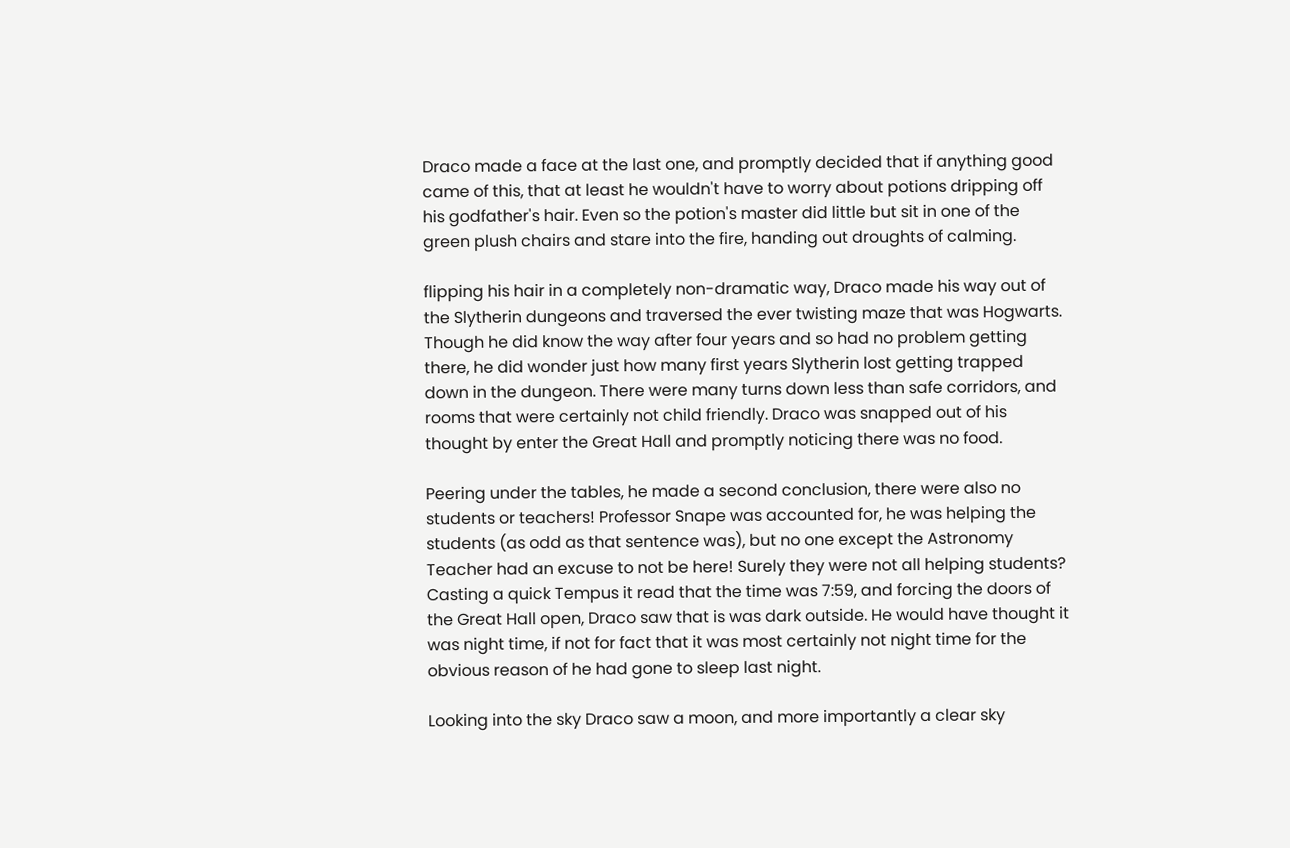Draco made a face at the last one, and promptly decided that if anything good came of this, that at least he wouldn't have to worry about potions dripping off his godfather's hair. Even so the potion's master did little but sit in one of the green plush chairs and stare into the fire, handing out droughts of calming.

flipping his hair in a completely non-dramatic way, Draco made his way out of the Slytherin dungeons and traversed the ever twisting maze that was Hogwarts. Though he did know the way after four years and so had no problem getting there, he did wonder just how many first years Slytherin lost getting trapped down in the dungeon. There were many turns down less than safe corridors, and rooms that were certainly not child friendly. Draco was snapped out of his thought by enter the Great Hall and promptly noticing there was no food.

Peering under the tables, he made a second conclusion, there were also no students or teachers! Professor Snape was accounted for, he was helping the students (as odd as that sentence was), but no one except the Astronomy Teacher had an excuse to not be here! Surely they were not all helping students? Casting a quick Tempus it read that the time was 7:59, and forcing the doors of the Great Hall open, Draco saw that is was dark outside. He would have thought it was night time, if not for fact that it was most certainly not night time for the obvious reason of he had gone to sleep last night.

Looking into the sky Draco saw a moon, and more importantly a clear sky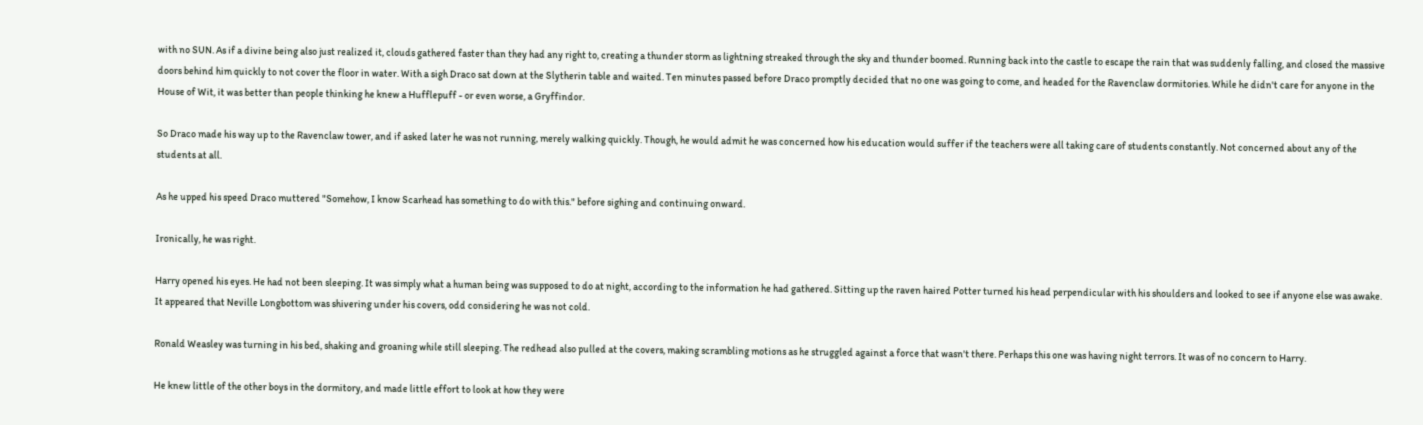with no SUN. As if a divine being also just realized it, clouds gathered faster than they had any right to, creating a thunder storm as lightning streaked through the sky and thunder boomed. Running back into the castle to escape the rain that was suddenly falling, and closed the massive doors behind him quickly to not cover the floor in water. With a sigh Draco sat down at the Slytherin table and waited. Ten minutes passed before Draco promptly decided that no one was going to come, and headed for the Ravenclaw dormitories. While he didn't care for anyone in the House of Wit, it was better than people thinking he knew a Hufflepuff - or even worse, a Gryffindor.

So Draco made his way up to the Ravenclaw tower, and if asked later he was not running, merely walking quickly. Though, he would admit he was concerned how his education would suffer if the teachers were all taking care of students constantly. Not concerned about any of the students at all.

As he upped his speed Draco muttered "Somehow, I know Scarhead has something to do with this." before sighing and continuing onward.

Ironically, he was right.

Harry opened his eyes. He had not been sleeping. It was simply what a human being was supposed to do at night, according to the information he had gathered. Sitting up the raven haired Potter turned his head perpendicular with his shoulders and looked to see if anyone else was awake. It appeared that Neville Longbottom was shivering under his covers, odd considering he was not cold.

Ronald Weasley was turning in his bed, shaking and groaning while still sleeping. The redhead also pulled at the covers, making scrambling motions as he struggled against a force that wasn't there. Perhaps this one was having night terrors. It was of no concern to Harry.

He knew little of the other boys in the dormitory, and made little effort to look at how they were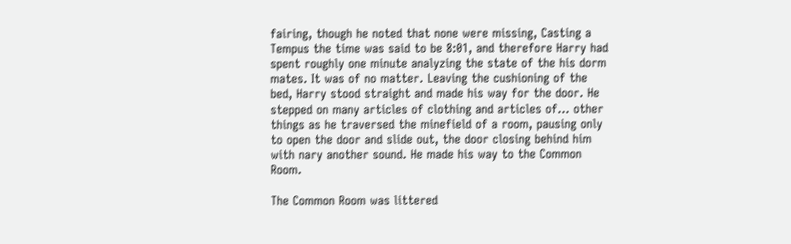fairing, though he noted that none were missing, Casting a Tempus the time was said to be 8:01, and therefore Harry had spent roughly one minute analyzing the state of the his dorm mates. It was of no matter. Leaving the cushioning of the bed, Harry stood straight and made his way for the door. He stepped on many articles of clothing and articles of... other things as he traversed the minefield of a room, pausing only to open the door and slide out, the door closing behind him with nary another sound. He made his way to the Common Room.

The Common Room was littered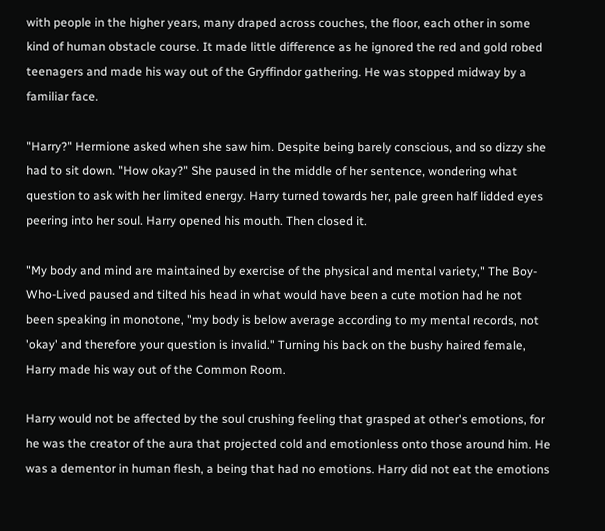with people in the higher years, many draped across couches, the floor, each other in some kind of human obstacle course. It made little difference as he ignored the red and gold robed teenagers and made his way out of the Gryffindor gathering. He was stopped midway by a familiar face.

"Harry?" Hermione asked when she saw him. Despite being barely conscious, and so dizzy she had to sit down. "How okay?" She paused in the middle of her sentence, wondering what question to ask with her limited energy. Harry turned towards her, pale green half lidded eyes peering into her soul. Harry opened his mouth. Then closed it.

"My body and mind are maintained by exercise of the physical and mental variety," The Boy-Who-Lived paused and tilted his head in what would have been a cute motion had he not been speaking in monotone, "my body is below average according to my mental records, not 'okay' and therefore your question is invalid." Turning his back on the bushy haired female, Harry made his way out of the Common Room.

Harry would not be affected by the soul crushing feeling that grasped at other's emotions, for he was the creator of the aura that projected cold and emotionless onto those around him. He was a dementor in human flesh, a being that had no emotions. Harry did not eat the emotions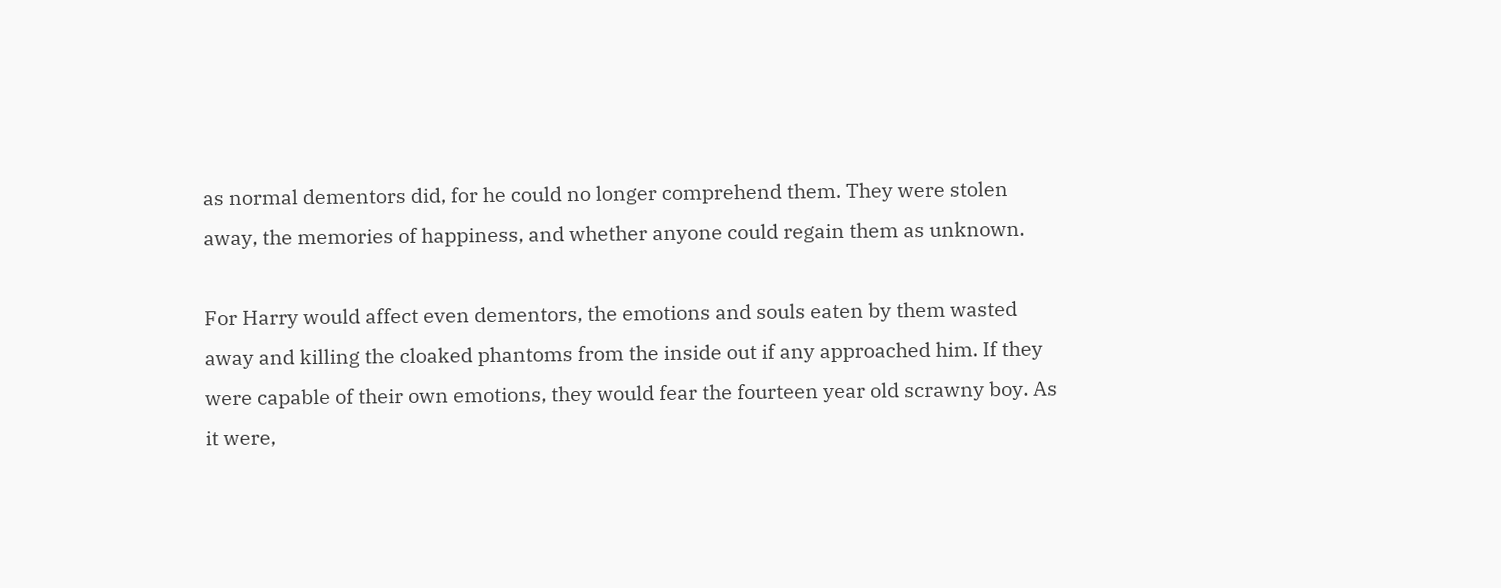as normal dementors did, for he could no longer comprehend them. They were stolen away, the memories of happiness, and whether anyone could regain them as unknown.

For Harry would affect even dementors, the emotions and souls eaten by them wasted away and killing the cloaked phantoms from the inside out if any approached him. If they were capable of their own emotions, they would fear the fourteen year old scrawny boy. As it were,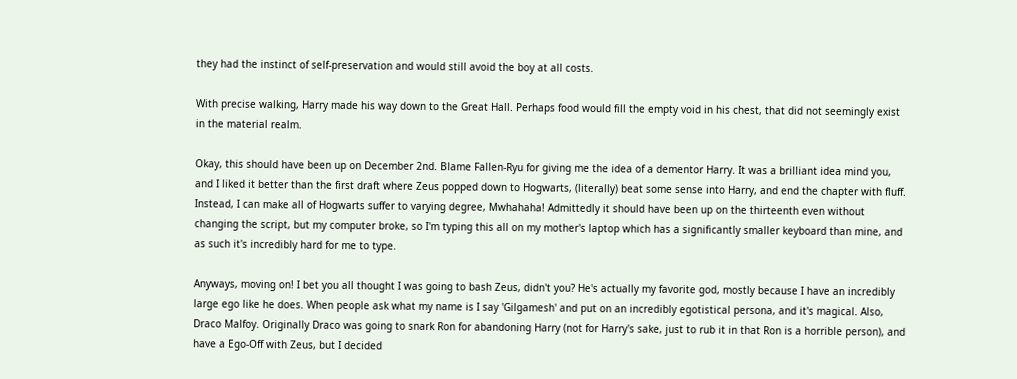they had the instinct of self-preservation and would still avoid the boy at all costs.

With precise walking, Harry made his way down to the Great Hall. Perhaps food would fill the empty void in his chest, that did not seemingly exist in the material realm.

Okay, this should have been up on December 2nd. Blame Fallen-Ryu for giving me the idea of a dementor Harry. It was a brilliant idea mind you, and I liked it better than the first draft where Zeus popped down to Hogwarts, (literally) beat some sense into Harry, and end the chapter with fluff. Instead, I can make all of Hogwarts suffer to varying degree, Mwhahaha! Admittedly it should have been up on the thirteenth even without changing the script, but my computer broke, so I'm typing this all on my mother's laptop which has a significantly smaller keyboard than mine, and as such it's incredibly hard for me to type.

Anyways, moving on! I bet you all thought I was going to bash Zeus, didn't you? He's actually my favorite god, mostly because I have an incredibly large ego like he does. When people ask what my name is I say 'Gilgamesh' and put on an incredibly egotistical persona, and it's magical. Also, Draco Malfoy. Originally Draco was going to snark Ron for abandoning Harry (not for Harry's sake, just to rub it in that Ron is a horrible person), and have a Ego-Off with Zeus, but I decided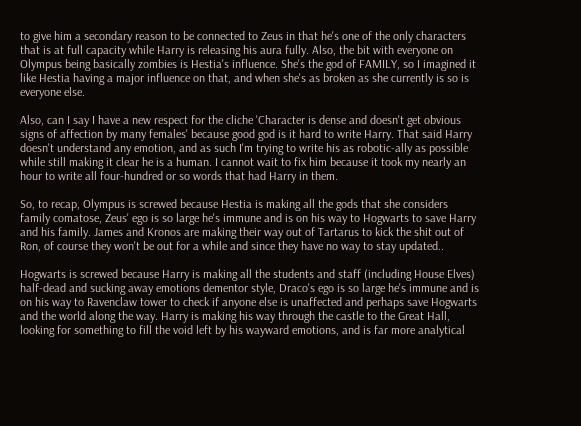to give him a secondary reason to be connected to Zeus in that he's one of the only characters that is at full capacity while Harry is releasing his aura fully. Also, the bit with everyone on Olympus being basically zombies is Hestia's influence. She's the god of FAMILY, so I imagined it like Hestia having a major influence on that, and when she's as broken as she currently is so is everyone else.

Also, can I say I have a new respect for the cliche 'Character is dense and doesn't get obvious signs of affection by many females' because good god is it hard to write Harry. That said Harry doesn't understand any emotion, and as such I'm trying to write his as robotic-ally as possible while still making it clear he is a human. I cannot wait to fix him because it took my nearly an hour to write all four-hundred or so words that had Harry in them.

So, to recap, Olympus is screwed because Hestia is making all the gods that she considers family comatose, Zeus' ego is so large he's immune and is on his way to Hogwarts to save Harry and his family. James and Kronos are making their way out of Tartarus to kick the shit out of Ron, of course they won't be out for a while and since they have no way to stay updated..

Hogwarts is screwed because Harry is making all the students and staff (including House Elves) half-dead and sucking away emotions dementor style, Draco's ego is so large he's immune and is on his way to Ravenclaw tower to check if anyone else is unaffected and perhaps save Hogwarts and the world along the way. Harry is making his way through the castle to the Great Hall, looking for something to fill the void left by his wayward emotions, and is far more analytical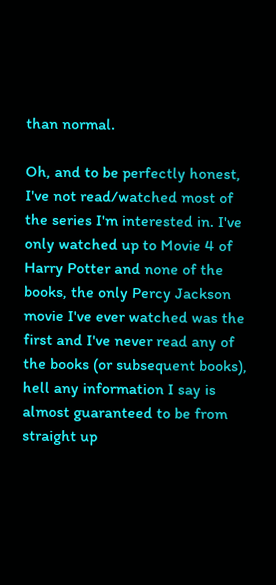than normal.

Oh, and to be perfectly honest, I've not read/watched most of the series I'm interested in. I've only watched up to Movie 4 of Harry Potter and none of the books, the only Percy Jackson movie I've ever watched was the first and I've never read any of the books (or subsequent books), hell any information I say is almost guaranteed to be from straight up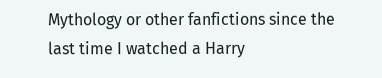Mythology or other fanfictions since the last time I watched a Harry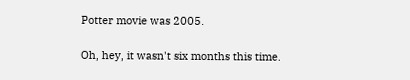Potter movie was 2005.

Oh, hey, it wasn't six months this time.